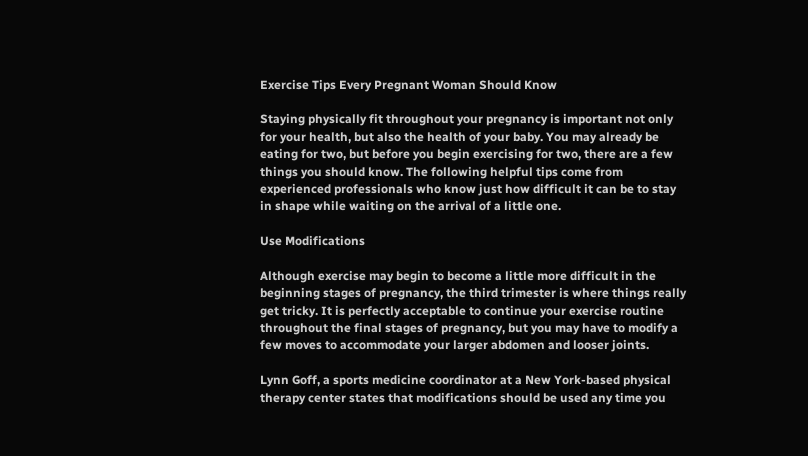Exercise Tips Every Pregnant Woman Should Know

Staying physically fit throughout your pregnancy is important not only for your health, but also the health of your baby. You may already be eating for two, but before you begin exercising for two, there are a few things you should know. The following helpful tips come from experienced professionals who know just how difficult it can be to stay in shape while waiting on the arrival of a little one.

Use Modifications

Although exercise may begin to become a little more difficult in the beginning stages of pregnancy, the third trimester is where things really get tricky. It is perfectly acceptable to continue your exercise routine throughout the final stages of pregnancy, but you may have to modify a few moves to accommodate your larger abdomen and looser joints.

Lynn Goff, a sports medicine coordinator at a New York-based physical therapy center states that modifications should be used any time you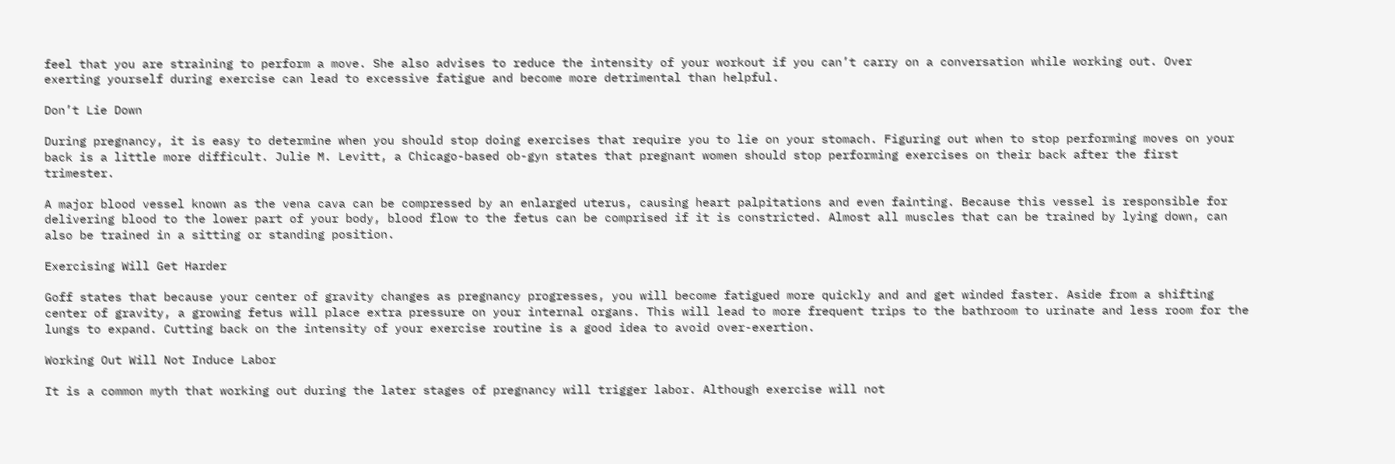feel that you are straining to perform a move. She also advises to reduce the intensity of your workout if you can’t carry on a conversation while working out. Over exerting yourself during exercise can lead to excessive fatigue and become more detrimental than helpful.

Don’t Lie Down

During pregnancy, it is easy to determine when you should stop doing exercises that require you to lie on your stomach. Figuring out when to stop performing moves on your back is a little more difficult. Julie M. Levitt, a Chicago-based ob-gyn states that pregnant women should stop performing exercises on their back after the first trimester.

A major blood vessel known as the vena cava can be compressed by an enlarged uterus, causing heart palpitations and even fainting. Because this vessel is responsible for delivering blood to the lower part of your body, blood flow to the fetus can be comprised if it is constricted. Almost all muscles that can be trained by lying down, can also be trained in a sitting or standing position.

Exercising Will Get Harder

Goff states that because your center of gravity changes as pregnancy progresses, you will become fatigued more quickly and and get winded faster. Aside from a shifting center of gravity, a growing fetus will place extra pressure on your internal organs. This will lead to more frequent trips to the bathroom to urinate and less room for the lungs to expand. Cutting back on the intensity of your exercise routine is a good idea to avoid over-exertion.

Working Out Will Not Induce Labor

It is a common myth that working out during the later stages of pregnancy will trigger labor. Although exercise will not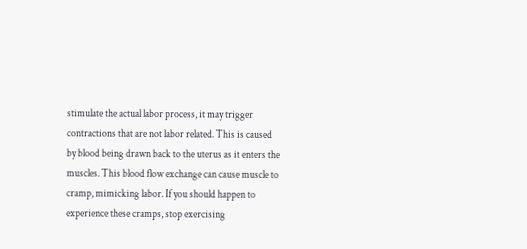stimulate the actual labor process, it may trigger contractions that are not labor related. This is caused by blood being drawn back to the uterus as it enters the muscles. This blood flow exchange can cause muscle to cramp, mimicking labor. If you should happen to experience these cramps, stop exercising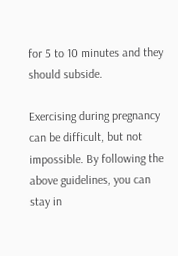for 5 to 10 minutes and they should subside.

Exercising during pregnancy can be difficult, but not impossible. By following the above guidelines, you can stay in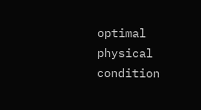optimal physical condition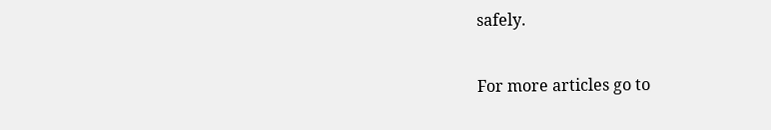safely.

For more articles go to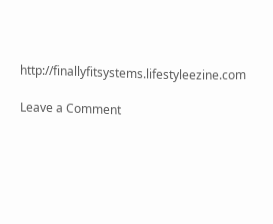http://finallyfitsystems.lifestyleezine.com

Leave a Comment